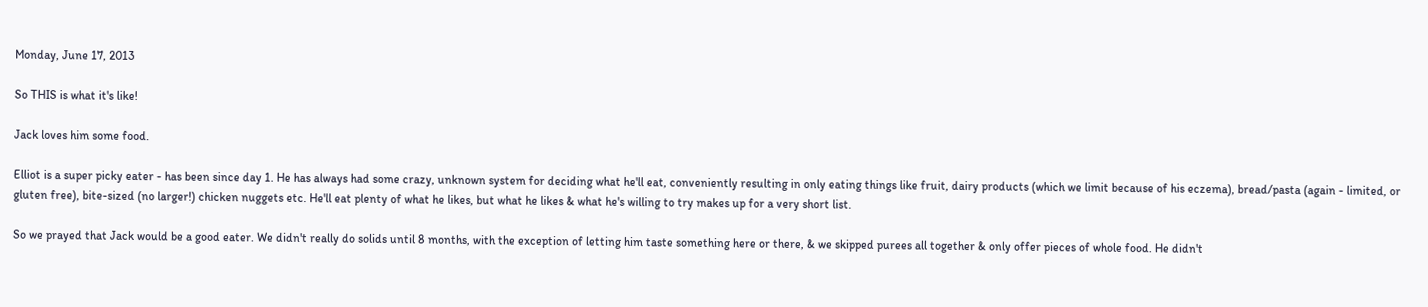Monday, June 17, 2013

So THIS is what it's like!

Jack loves him some food.

Elliot is a super picky eater - has been since day 1. He has always had some crazy, unknown system for deciding what he'll eat, conveniently resulting in only eating things like fruit, dairy products (which we limit because of his eczema), bread/pasta (again - limited, or gluten free), bite-sized (no larger!) chicken nuggets etc. He'll eat plenty of what he likes, but what he likes & what he's willing to try makes up for a very short list.

So we prayed that Jack would be a good eater. We didn't really do solids until 8 months, with the exception of letting him taste something here or there, & we skipped purees all together & only offer pieces of whole food. He didn't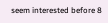seem interested before 8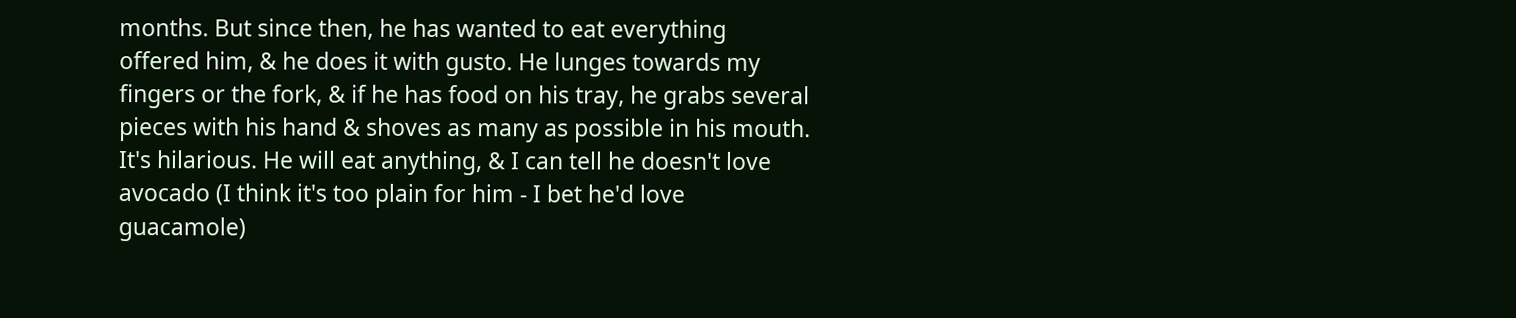months. But since then, he has wanted to eat everything offered him, & he does it with gusto. He lunges towards my fingers or the fork, & if he has food on his tray, he grabs several pieces with his hand & shoves as many as possible in his mouth. It's hilarious. He will eat anything, & I can tell he doesn't love avocado (I think it's too plain for him - I bet he'd love guacamole)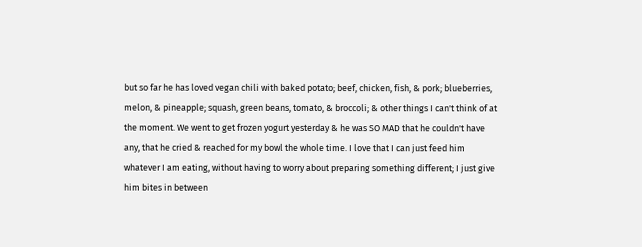but so far he has loved vegan chili with baked potato; beef, chicken, fish, & pork; blueberries, melon, & pineapple; squash, green beans, tomato, & broccoli; & other things I can't think of at the moment. We went to get frozen yogurt yesterday & he was SO MAD that he couldn't have any, that he cried & reached for my bowl the whole time. I love that I can just feed him whatever I am eating, without having to worry about preparing something different; I just give him bites in between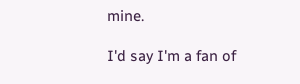mine.

I'd say I'm a fan of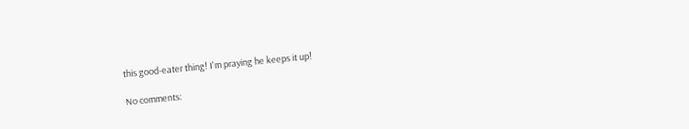this good-eater thing! I'm praying he keeps it up!

No comments: